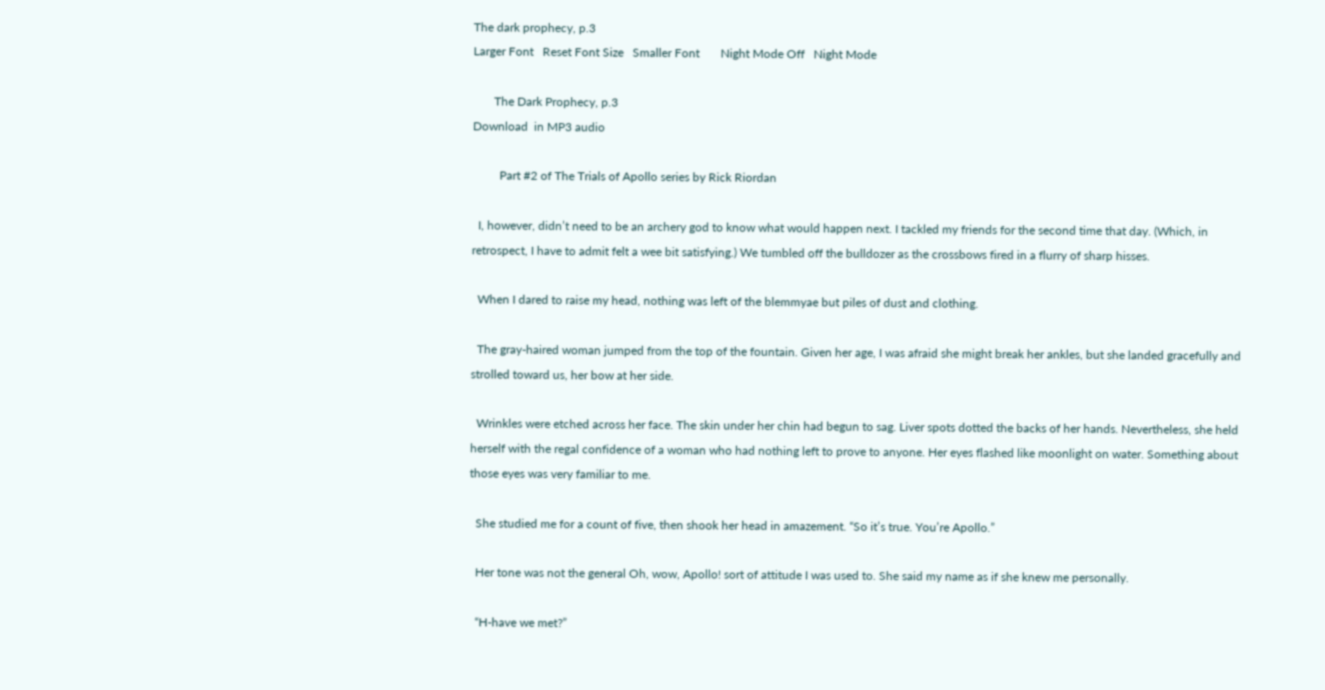The dark prophecy, p.3
Larger Font   Reset Font Size   Smaller Font       Night Mode Off   Night Mode

       The Dark Prophecy, p.3
Download  in MP3 audio

         Part #2 of The Trials of Apollo series by Rick Riordan

  I, however, didn’t need to be an archery god to know what would happen next. I tackled my friends for the second time that day. (Which, in retrospect, I have to admit felt a wee bit satisfying.) We tumbled off the bulldozer as the crossbows fired in a flurry of sharp hisses.

  When I dared to raise my head, nothing was left of the blemmyae but piles of dust and clothing.

  The gray-haired woman jumped from the top of the fountain. Given her age, I was afraid she might break her ankles, but she landed gracefully and strolled toward us, her bow at her side.

  Wrinkles were etched across her face. The skin under her chin had begun to sag. Liver spots dotted the backs of her hands. Nevertheless, she held herself with the regal confidence of a woman who had nothing left to prove to anyone. Her eyes flashed like moonlight on water. Something about those eyes was very familiar to me.

  She studied me for a count of five, then shook her head in amazement. “So it’s true. You’re Apollo.”

  Her tone was not the general Oh, wow, Apollo! sort of attitude I was used to. She said my name as if she knew me personally.

  “H-have we met?”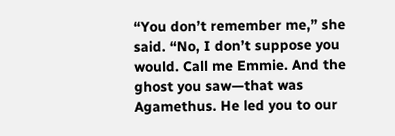“You don’t remember me,” she said. “No, I don’t suppose you would. Call me Emmie. And the ghost you saw—that was Agamethus. He led you to our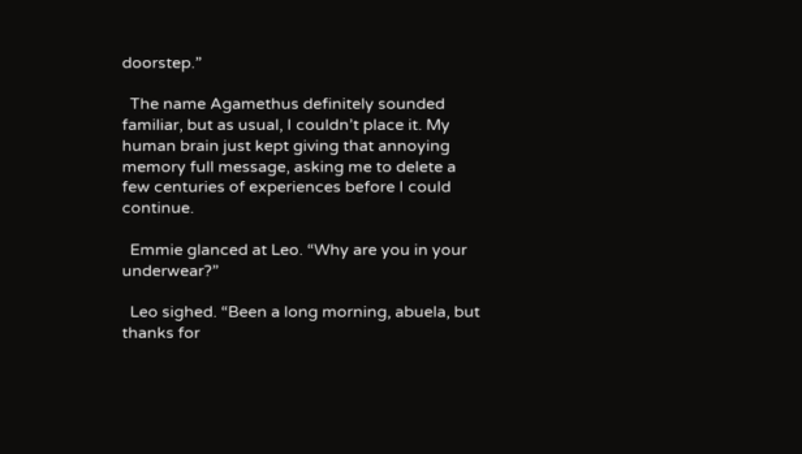doorstep.”

  The name Agamethus definitely sounded familiar, but as usual, I couldn’t place it. My human brain just kept giving that annoying memory full message, asking me to delete a few centuries of experiences before I could continue.

  Emmie glanced at Leo. “Why are you in your underwear?”

  Leo sighed. “Been a long morning, abuela, but thanks for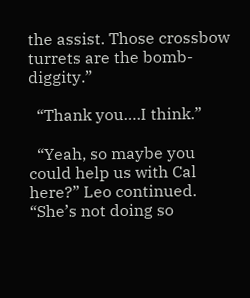the assist. Those crossbow turrets are the bomb-diggity.”

  “Thank you….I think.”

  “Yeah, so maybe you could help us with Cal here?” Leo continued. “She’s not doing so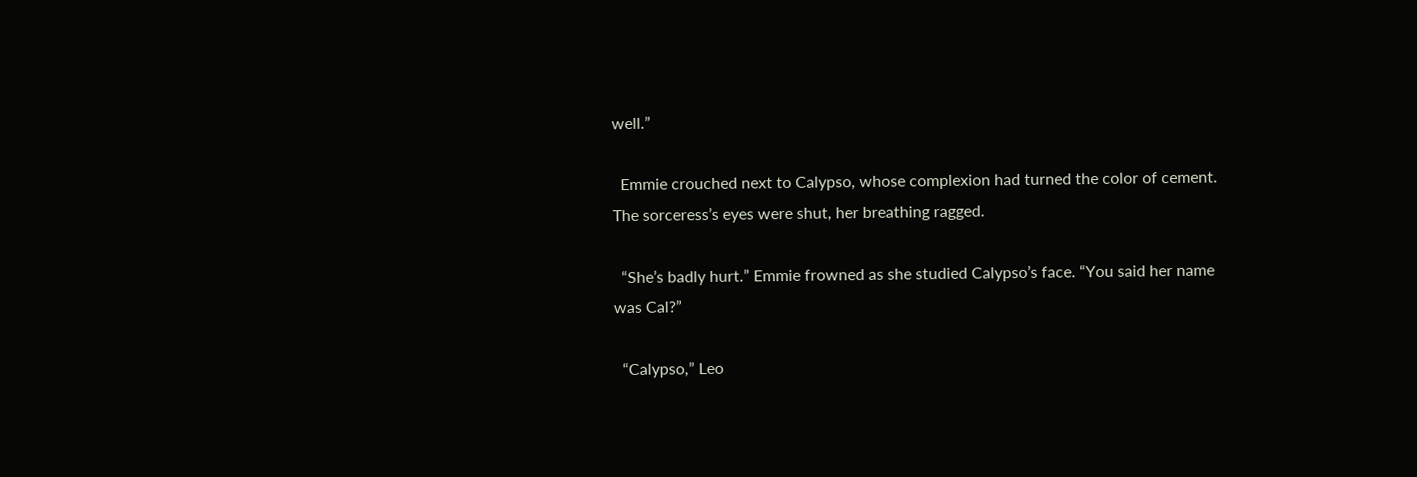well.”

  Emmie crouched next to Calypso, whose complexion had turned the color of cement. The sorceress’s eyes were shut, her breathing ragged.

  “She’s badly hurt.” Emmie frowned as she studied Calypso’s face. “You said her name was Cal?”

  “Calypso,” Leo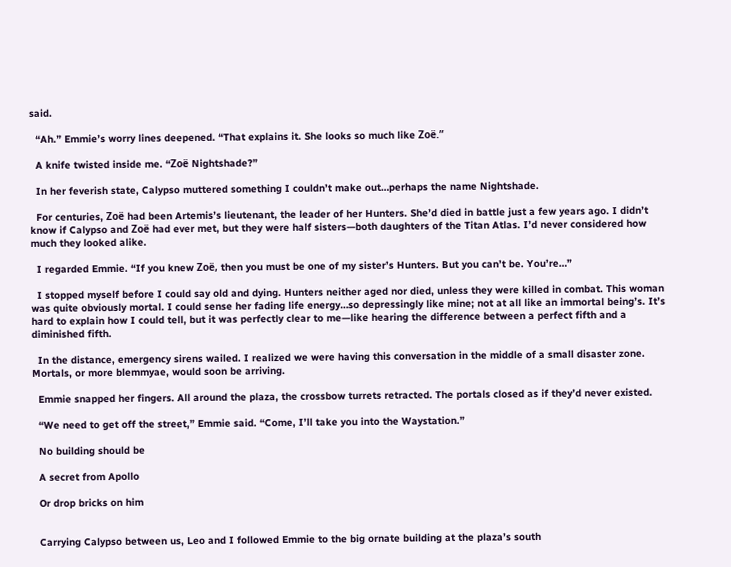said.

  “Ah.” Emmie’s worry lines deepened. “That explains it. She looks so much like Zoë.”

  A knife twisted inside me. “Zoë Nightshade?”

  In her feverish state, Calypso muttered something I couldn’t make out…perhaps the name Nightshade.

  For centuries, Zoë had been Artemis’s lieutenant, the leader of her Hunters. She’d died in battle just a few years ago. I didn’t know if Calypso and Zoë had ever met, but they were half sisters—both daughters of the Titan Atlas. I’d never considered how much they looked alike.

  I regarded Emmie. “If you knew Zoë, then you must be one of my sister’s Hunters. But you can’t be. You’re…”

  I stopped myself before I could say old and dying. Hunters neither aged nor died, unless they were killed in combat. This woman was quite obviously mortal. I could sense her fading life energy…so depressingly like mine; not at all like an immortal being’s. It’s hard to explain how I could tell, but it was perfectly clear to me—like hearing the difference between a perfect fifth and a diminished fifth.

  In the distance, emergency sirens wailed. I realized we were having this conversation in the middle of a small disaster zone. Mortals, or more blemmyae, would soon be arriving.

  Emmie snapped her fingers. All around the plaza, the crossbow turrets retracted. The portals closed as if they’d never existed.

  “We need to get off the street,” Emmie said. “Come, I’ll take you into the Waystation.”

  No building should be

  A secret from Apollo

  Or drop bricks on him


  Carrying Calypso between us, Leo and I followed Emmie to the big ornate building at the plaza’s south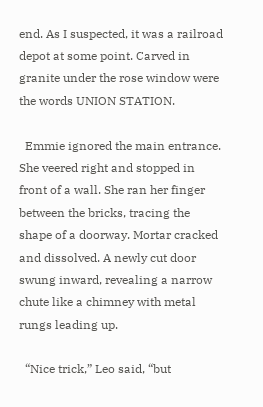end. As I suspected, it was a railroad depot at some point. Carved in granite under the rose window were the words UNION STATION.

  Emmie ignored the main entrance. She veered right and stopped in front of a wall. She ran her finger between the bricks, tracing the shape of a doorway. Mortar cracked and dissolved. A newly cut door swung inward, revealing a narrow chute like a chimney with metal rungs leading up.

  “Nice trick,” Leo said, “but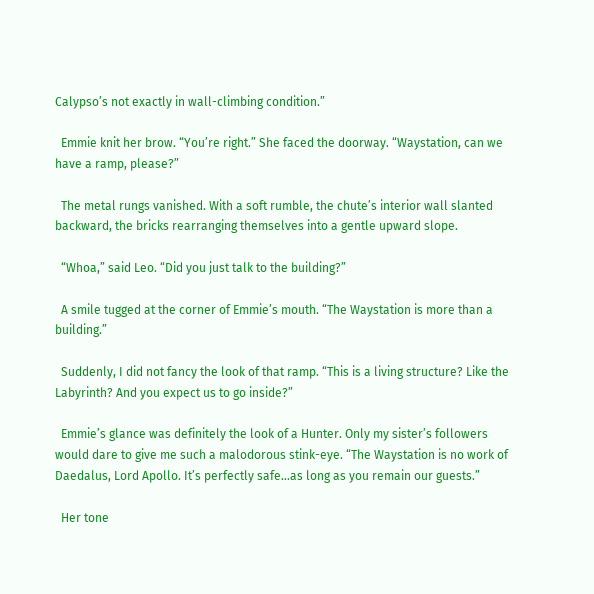Calypso’s not exactly in wall-climbing condition.”

  Emmie knit her brow. “You’re right.” She faced the doorway. “Waystation, can we have a ramp, please?”

  The metal rungs vanished. With a soft rumble, the chute’s interior wall slanted backward, the bricks rearranging themselves into a gentle upward slope.

  “Whoa,” said Leo. “Did you just talk to the building?”

  A smile tugged at the corner of Emmie’s mouth. “The Waystation is more than a building.”

  Suddenly, I did not fancy the look of that ramp. “This is a living structure? Like the Labyrinth? And you expect us to go inside?”

  Emmie’s glance was definitely the look of a Hunter. Only my sister’s followers would dare to give me such a malodorous stink-eye. “The Waystation is no work of Daedalus, Lord Apollo. It’s perfectly safe…as long as you remain our guests.”

  Her tone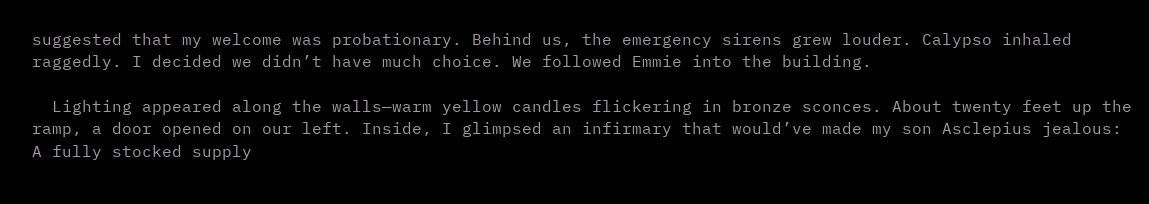suggested that my welcome was probationary. Behind us, the emergency sirens grew louder. Calypso inhaled raggedly. I decided we didn’t have much choice. We followed Emmie into the building.

  Lighting appeared along the walls—warm yellow candles flickering in bronze sconces. About twenty feet up the ramp, a door opened on our left. Inside, I glimpsed an infirmary that would’ve made my son Asclepius jealous: A fully stocked supply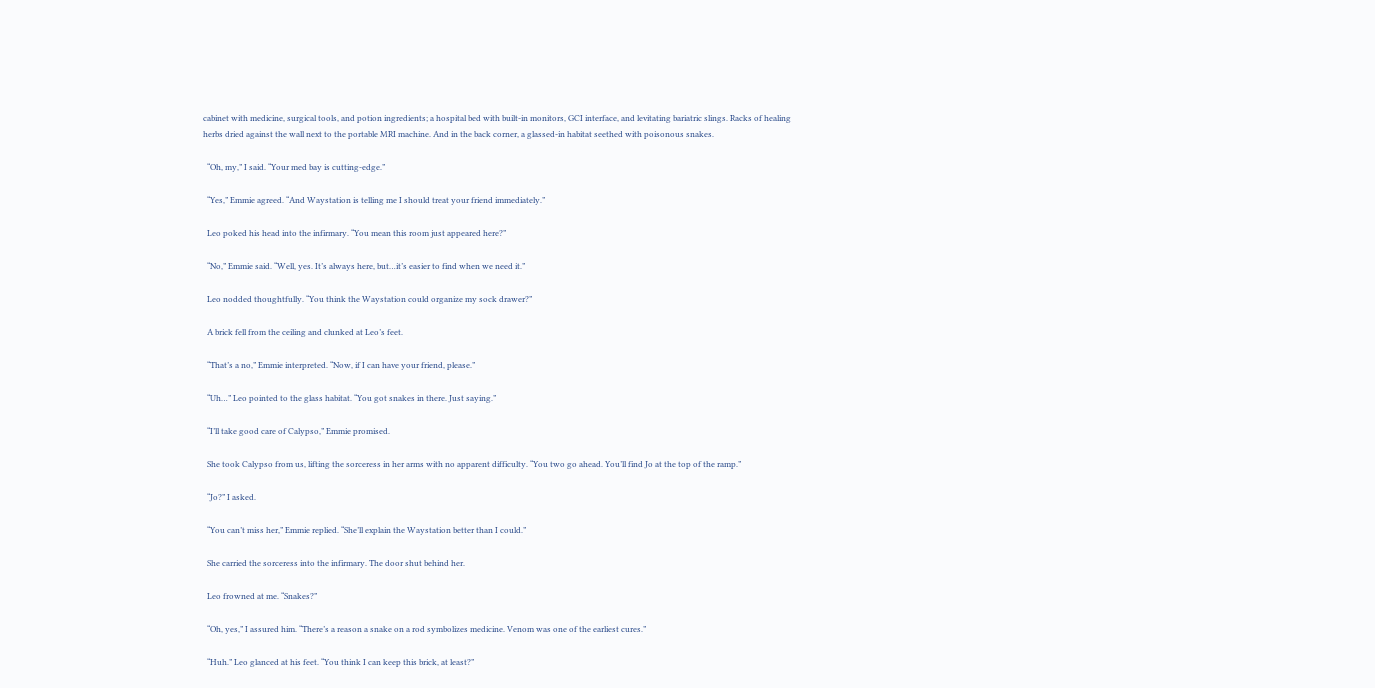cabinet with medicine, surgical tools, and potion ingredients; a hospital bed with built-in monitors, GCI interface, and levitating bariatric slings. Racks of healing herbs dried against the wall next to the portable MRI machine. And in the back corner, a glassed-in habitat seethed with poisonous snakes.

  “Oh, my,” I said. “Your med bay is cutting-edge.”

  “Yes,” Emmie agreed. “And Waystation is telling me I should treat your friend immediately.”

  Leo poked his head into the infirmary. “You mean this room just appeared here?”

  “No,” Emmie said. “Well, yes. It’s always here, but…it’s easier to find when we need it.”

  Leo nodded thoughtfully. “You think the Waystation could organize my sock drawer?”

  A brick fell from the ceiling and clunked at Leo’s feet.

  “That’s a no,” Emmie interpreted. “Now, if I can have your friend, please.”

  “Uh…” Leo pointed to the glass habitat. “You got snakes in there. Just saying.”

  “I’ll take good care of Calypso,” Emmie promised.

  She took Calypso from us, lifting the sorceress in her arms with no apparent difficulty. “You two go ahead. You’ll find Jo at the top of the ramp.”

  “Jo?” I asked.

  “You can’t miss her,” Emmie replied. “She’ll explain the Waystation better than I could.”

  She carried the sorceress into the infirmary. The door shut behind her.

  Leo frowned at me. “Snakes?”

  “Oh, yes,” I assured him. “There’s a reason a snake on a rod symbolizes medicine. Venom was one of the earliest cures.”

  “Huh.” Leo glanced at his feet. “You think I can keep this brick, at least?”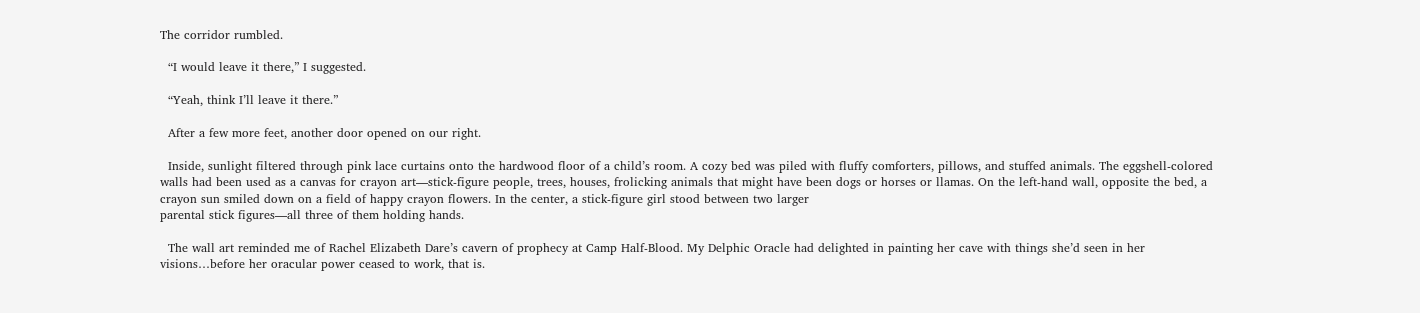The corridor rumbled.

  “I would leave it there,” I suggested.

  “Yeah, think I’ll leave it there.”

  After a few more feet, another door opened on our right.

  Inside, sunlight filtered through pink lace curtains onto the hardwood floor of a child’s room. A cozy bed was piled with fluffy comforters, pillows, and stuffed animals. The eggshell-colored walls had been used as a canvas for crayon art—stick-figure people, trees, houses, frolicking animals that might have been dogs or horses or llamas. On the left-hand wall, opposite the bed, a crayon sun smiled down on a field of happy crayon flowers. In the center, a stick-figure girl stood between two larger
parental stick figures—all three of them holding hands.

  The wall art reminded me of Rachel Elizabeth Dare’s cavern of prophecy at Camp Half-Blood. My Delphic Oracle had delighted in painting her cave with things she’d seen in her visions…before her oracular power ceased to work, that is.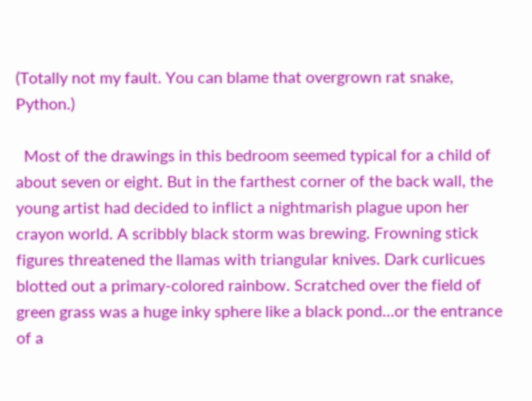(Totally not my fault. You can blame that overgrown rat snake, Python.)

  Most of the drawings in this bedroom seemed typical for a child of about seven or eight. But in the farthest corner of the back wall, the young artist had decided to inflict a nightmarish plague upon her crayon world. A scribbly black storm was brewing. Frowning stick figures threatened the llamas with triangular knives. Dark curlicues blotted out a primary-colored rainbow. Scratched over the field of green grass was a huge inky sphere like a black pond…or the entrance of a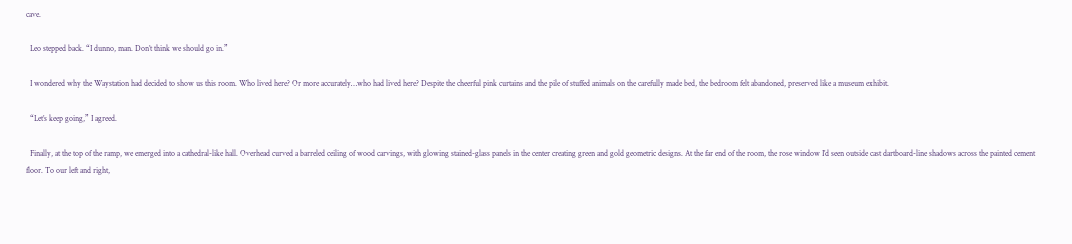cave.

  Leo stepped back. “I dunno, man. Don’t think we should go in.”

  I wondered why the Waystation had decided to show us this room. Who lived here? Or more accurately…who had lived here? Despite the cheerful pink curtains and the pile of stuffed animals on the carefully made bed, the bedroom felt abandoned, preserved like a museum exhibit.

  “Let’s keep going,” I agreed.

  Finally, at the top of the ramp, we emerged into a cathedral-like hall. Overhead curved a barreled ceiling of wood carvings, with glowing stained-glass panels in the center creating green and gold geometric designs. At the far end of the room, the rose window I’d seen outside cast dartboard-line shadows across the painted cement floor. To our left and right,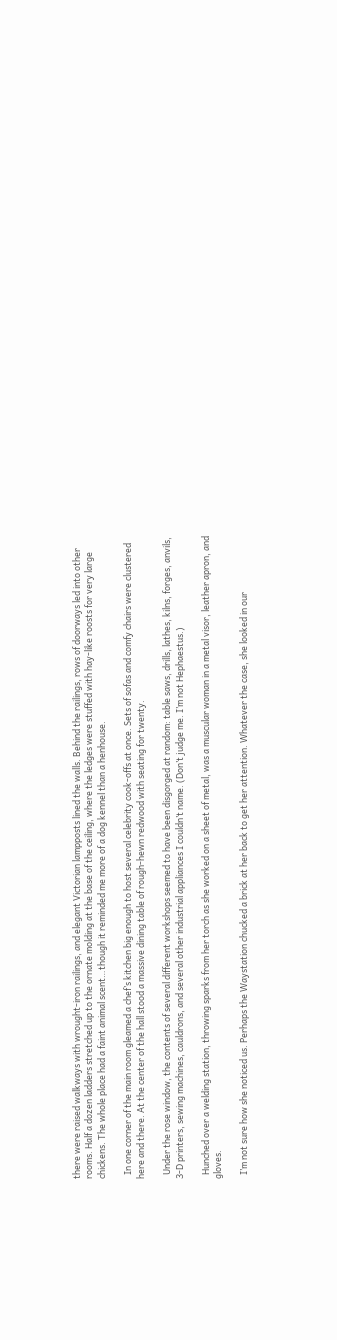there were raised walkways with wrought-iron railings, and elegant Victorian lampposts lined the walls. Behind the railings, rows of doorways led into other rooms. Half a dozen ladders stretched up to the ornate molding at the base of the ceiling, where the ledges were stuffed with hay-like roosts for very large chickens. The whole place had a faint animal scent…though it reminded me more of a dog kennel than a henhouse.

  In one corner of the main room gleamed a chef’s kitchen big enough to host several celebrity cook-offs at once. Sets of sofas and comfy chairs were clustered here and there. At the center of the hall stood a massive dining table of rough-hewn redwood with seating for twenty.

  Under the rose window, the contents of several different workshops seemed to have been disgorged at random: table saws, drills, lathes, kilns, forges, anvils, 3-D printers, sewing machines, cauldrons, and several other industrial appliances I couldn’t name. (Don’t judge me. I’m not Hephaestus.)

  Hunched over a welding station, throwing sparks from her torch as she worked on a sheet of metal, was a muscular woman in a metal visor, leather apron, and gloves.

  I’m not sure how she noticed us. Perhaps the Waystation chucked a brick at her back to get her attention. Whatever the case, she looked in our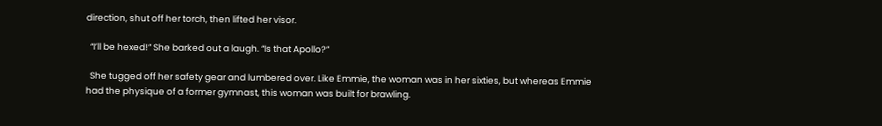direction, shut off her torch, then lifted her visor.

  “I’ll be hexed!” She barked out a laugh. “Is that Apollo?”

  She tugged off her safety gear and lumbered over. Like Emmie, the woman was in her sixties, but whereas Emmie had the physique of a former gymnast, this woman was built for brawling.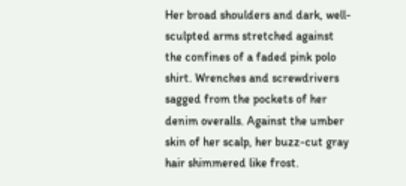Her broad shoulders and dark, well-sculpted arms stretched against the confines of a faded pink polo shirt. Wrenches and screwdrivers sagged from the pockets of her denim overalls. Against the umber skin of her scalp, her buzz-cut gray hair shimmered like frost.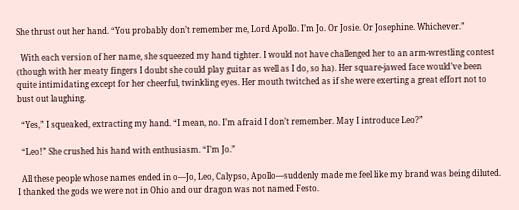She thrust out her hand. “You probably don’t remember me, Lord Apollo. I’m Jo. Or Josie. Or Josephine. Whichever.”

  With each version of her name, she squeezed my hand tighter. I would not have challenged her to an arm-wrestling contest (though with her meaty fingers I doubt she could play guitar as well as I do, so ha). Her square-jawed face would’ve been quite intimidating except for her cheerful, twinkling eyes. Her mouth twitched as if she were exerting a great effort not to bust out laughing.

  “Yes,” I squeaked, extracting my hand. “I mean, no. I’m afraid I don’t remember. May I introduce Leo?”

  “Leo!” She crushed his hand with enthusiasm. “I’m Jo.”

  All these people whose names ended in o—Jo, Leo, Calypso, Apollo—suddenly made me feel like my brand was being diluted. I thanked the gods we were not in Ohio and our dragon was not named Festo.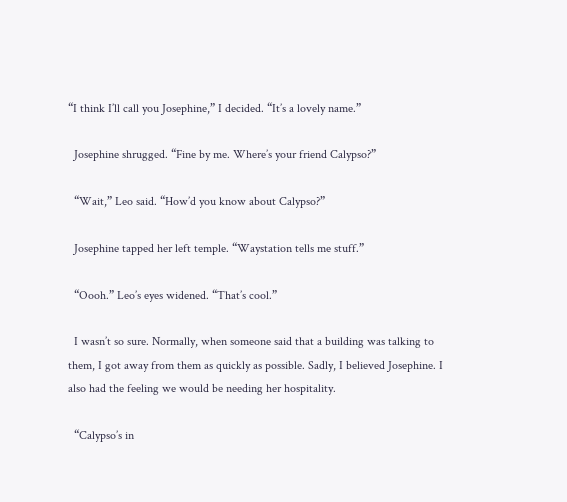“I think I’ll call you Josephine,” I decided. “It’s a lovely name.”

  Josephine shrugged. “Fine by me. Where’s your friend Calypso?”

  “Wait,” Leo said. “How’d you know about Calypso?”

  Josephine tapped her left temple. “Waystation tells me stuff.”

  “Oooh.” Leo’s eyes widened. “That’s cool.”

  I wasn’t so sure. Normally, when someone said that a building was talking to them, I got away from them as quickly as possible. Sadly, I believed Josephine. I also had the feeling we would be needing her hospitality.

  “Calypso’s in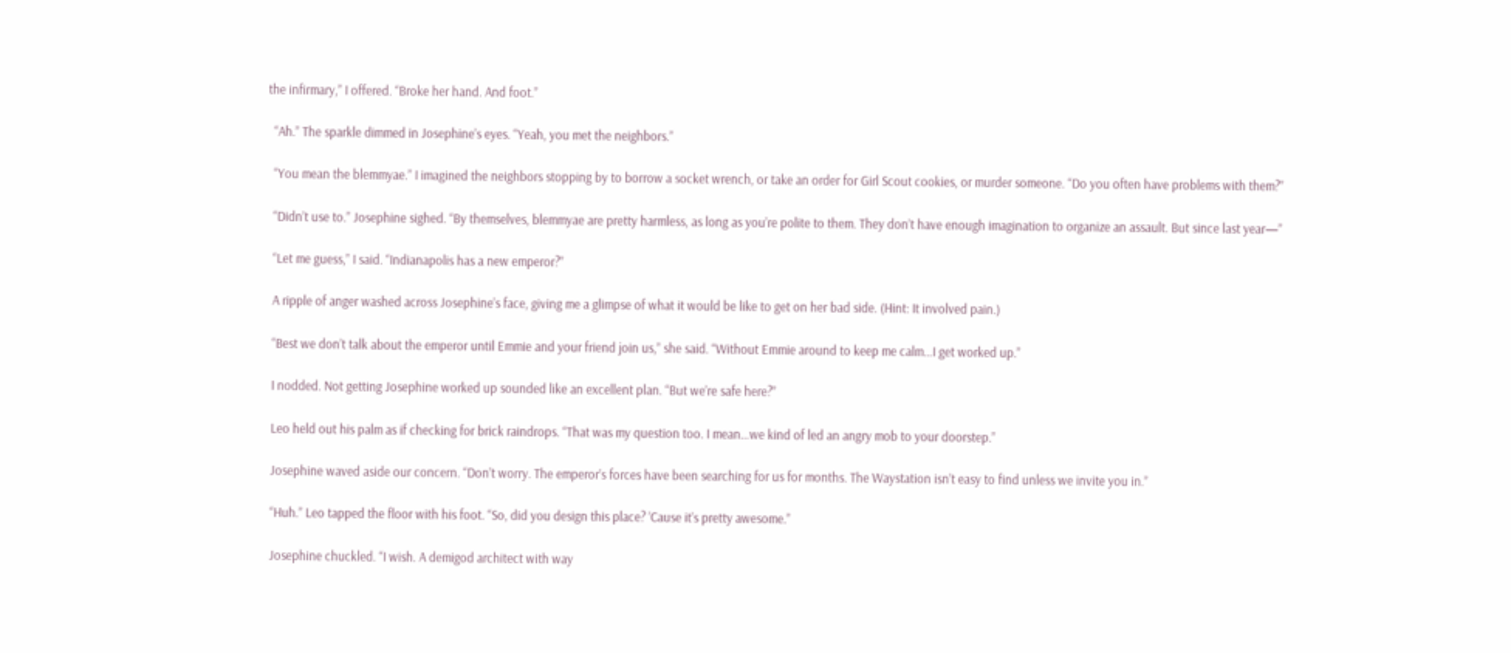the infirmary,” I offered. “Broke her hand. And foot.”

  “Ah.” The sparkle dimmed in Josephine’s eyes. “Yeah, you met the neighbors.”

  “You mean the blemmyae.” I imagined the neighbors stopping by to borrow a socket wrench, or take an order for Girl Scout cookies, or murder someone. “Do you often have problems with them?”

  “Didn’t use to.” Josephine sighed. “By themselves, blemmyae are pretty harmless, as long as you’re polite to them. They don’t have enough imagination to organize an assault. But since last year—”

  “Let me guess,” I said. “Indianapolis has a new emperor?”

  A ripple of anger washed across Josephine’s face, giving me a glimpse of what it would be like to get on her bad side. (Hint: It involved pain.)

  “Best we don’t talk about the emperor until Emmie and your friend join us,” she said. “Without Emmie around to keep me calm…I get worked up.”

  I nodded. Not getting Josephine worked up sounded like an excellent plan. “But we’re safe here?”

  Leo held out his palm as if checking for brick raindrops. “That was my question too. I mean…we kind of led an angry mob to your doorstep.”

  Josephine waved aside our concern. “Don’t worry. The emperor’s forces have been searching for us for months. The Waystation isn’t easy to find unless we invite you in.”

  “Huh.” Leo tapped the floor with his foot. “So, did you design this place? ’Cause it’s pretty awesome.”

  Josephine chuckled. “I wish. A demigod architect with way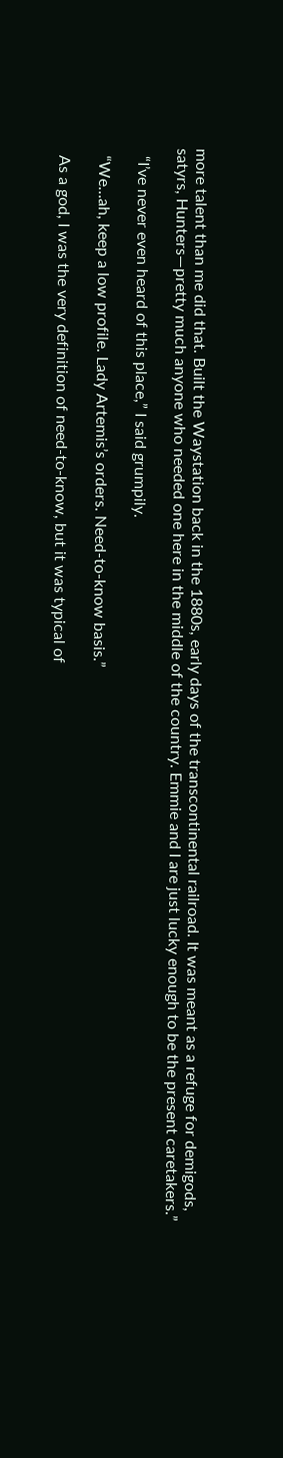more talent than me did that. Built the Waystation back in the 1880s, early days of the transcontinental railroad. It was meant as a refuge for demigods, satyrs, Hunters—pretty much anyone who needed one here in the middle of the country. Emmie and I are just lucky enough to be the present caretakers.”

  “I’ve never even heard of this place,” I said grumpily.

  “We…ah, keep a low profile. Lady Artemis’s orders. Need-to-know basis.”

  As a god, I was the very definition of need-to-know, but it was typical of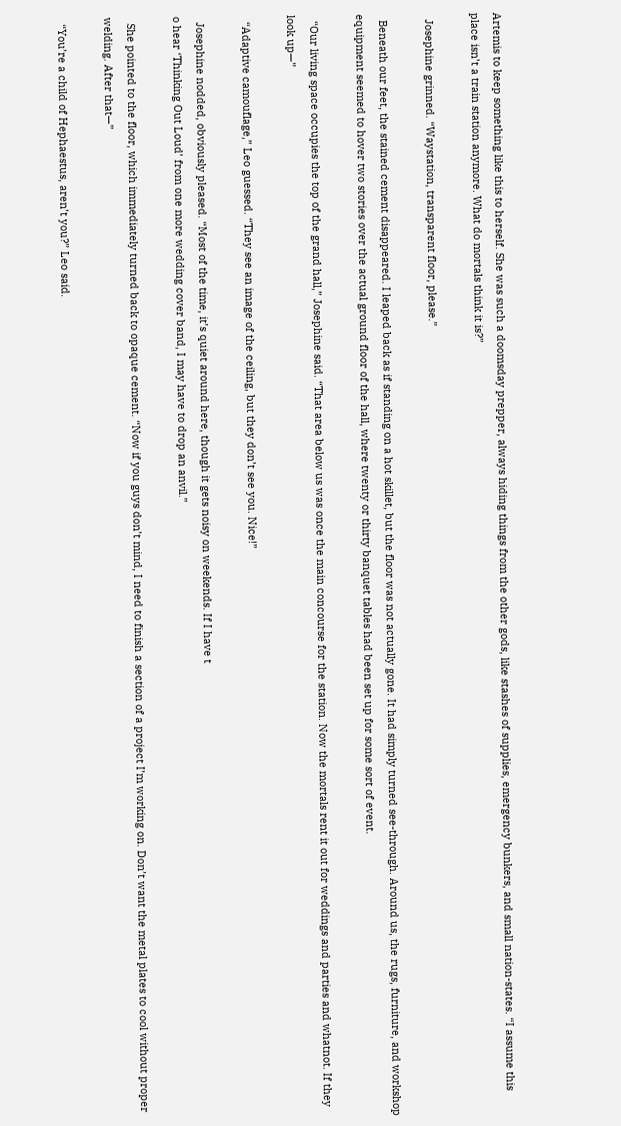Artemis to keep something like this to herself. She was such a doomsday prepper, always hiding things from the other gods, like stashes of supplies, emergency bunkers, and small nation-states. “I assume this place isn’t a train station anymore. What do mortals think it is?”

  Josephine grinned. “Waystation, transparent floor, please.”

  Beneath our feet, the stained cement disappeared. I leaped back as if standing on a hot skillet, but the floor was not actually gone. It had simply turned see-through. Around us, the rugs, furniture, and workshop equipment seemed to hover two stories over the actual ground floor of the hall, where twenty or thirty banquet tables had been set up for some sort of event.

  “Our living space occupies the top of the grand hall,” Josephine said. “That area below us was once the main concourse for the station. Now the mortals rent it out for weddings and parties and whatnot. If they look up—”

  “Adaptive camouflage,” Leo guessed. “They see an image of the ceiling, but they don’t see you. Nice!”

  Josephine nodded, obviously pleased. “Most of the time, it’s quiet around here, though it gets noisy on weekends. If I have t
o hear ‘Thinking Out Loud’ from one more wedding cover band, I may have to drop an anvil.”

  She pointed to the floor, which immediately turned back to opaque cement. “Now if you guys don’t mind, I need to finish a section of a project I’m working on. Don’t want the metal plates to cool without proper welding. After that—”

  “You’re a child of Hephaestus, aren’t you?” Leo said.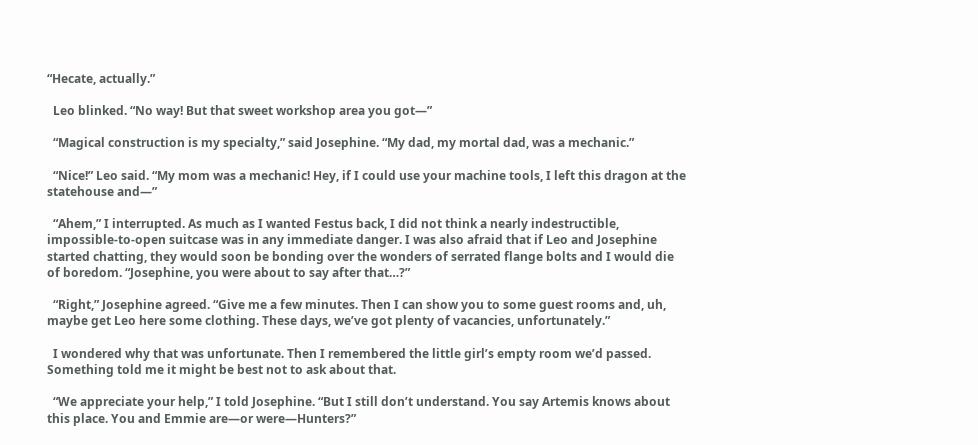“Hecate, actually.”

  Leo blinked. “No way! But that sweet workshop area you got—”

  “Magical construction is my specialty,” said Josephine. “My dad, my mortal dad, was a mechanic.”

  “Nice!” Leo said. “My mom was a mechanic! Hey, if I could use your machine tools, I left this dragon at the statehouse and—”

  “Ahem,” I interrupted. As much as I wanted Festus back, I did not think a nearly indestructible, impossible-to-open suitcase was in any immediate danger. I was also afraid that if Leo and Josephine started chatting, they would soon be bonding over the wonders of serrated flange bolts and I would die of boredom. “Josephine, you were about to say after that…?”

  “Right,” Josephine agreed. “Give me a few minutes. Then I can show you to some guest rooms and, uh, maybe get Leo here some clothing. These days, we’ve got plenty of vacancies, unfortunately.”

  I wondered why that was unfortunate. Then I remembered the little girl’s empty room we’d passed. Something told me it might be best not to ask about that.

  “We appreciate your help,” I told Josephine. “But I still don’t understand. You say Artemis knows about this place. You and Emmie are—or were—Hunters?”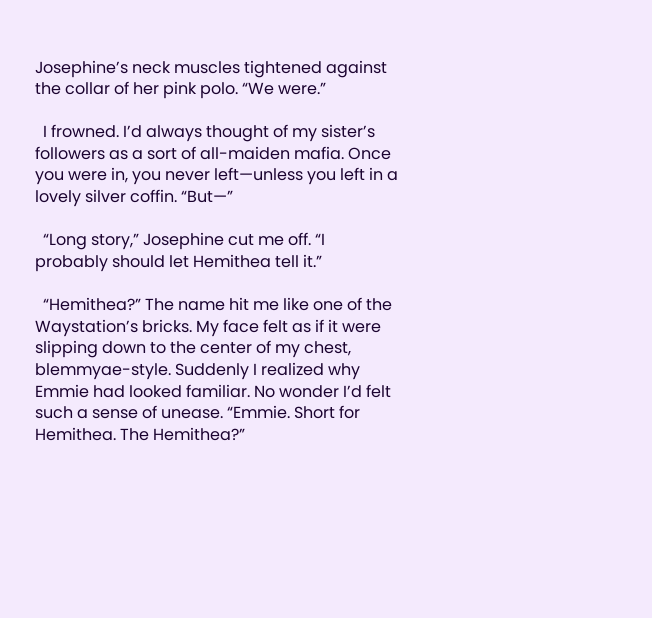Josephine’s neck muscles tightened against the collar of her pink polo. “We were.”

  I frowned. I’d always thought of my sister’s followers as a sort of all-maiden mafia. Once you were in, you never left—unless you left in a lovely silver coffin. “But—”

  “Long story,” Josephine cut me off. “I probably should let Hemithea tell it.”

  “Hemithea?” The name hit me like one of the Waystation’s bricks. My face felt as if it were slipping down to the center of my chest, blemmyae-style. Suddenly I realized why Emmie had looked familiar. No wonder I’d felt such a sense of unease. “Emmie. Short for Hemithea. The Hemithea?”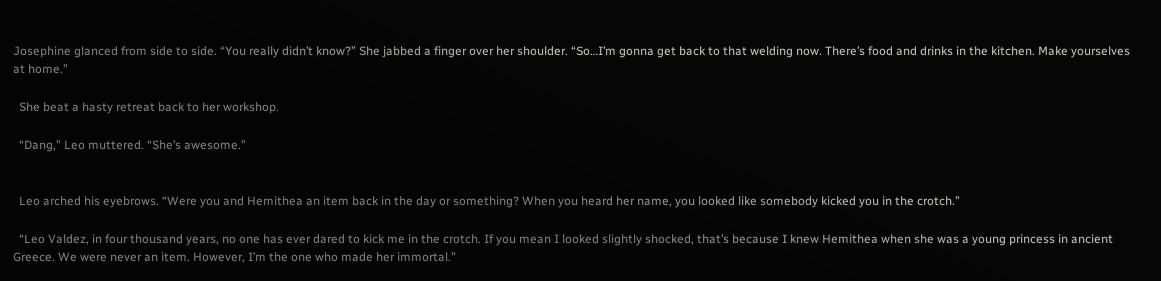Josephine glanced from side to side. “You really didn’t know?” She jabbed a finger over her shoulder. “So…I’m gonna get back to that welding now. There’s food and drinks in the kitchen. Make yourselves at home.”

  She beat a hasty retreat back to her workshop.

  “Dang,” Leo muttered. “She’s awesome.”


  Leo arched his eyebrows. “Were you and Hemithea an item back in the day or something? When you heard her name, you looked like somebody kicked you in the crotch.”

  “Leo Valdez, in four thousand years, no one has ever dared to kick me in the crotch. If you mean I looked slightly shocked, that’s because I knew Hemithea when she was a young princess in ancient Greece. We were never an item. However, I’m the one who made her immortal.”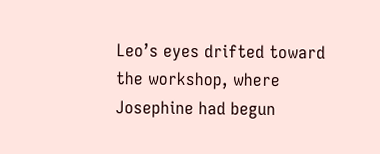Leo’s eyes drifted toward the workshop, where Josephine had begun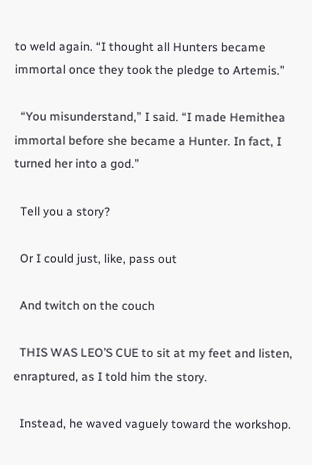to weld again. “I thought all Hunters became immortal once they took the pledge to Artemis.”

  “You misunderstand,” I said. “I made Hemithea immortal before she became a Hunter. In fact, I turned her into a god.”

  Tell you a story?

  Or I could just, like, pass out

  And twitch on the couch

  THIS WAS LEO’S CUE to sit at my feet and listen, enraptured, as I told him the story.

  Instead, he waved vaguely toward the workshop.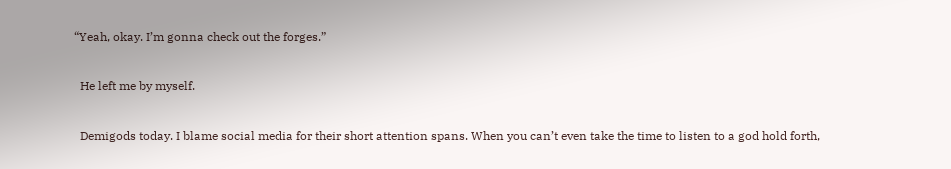“Yeah, okay. I’m gonna check out the forges.”

  He left me by myself.

  Demigods today. I blame social media for their short attention spans. When you can’t even take the time to listen to a god hold forth,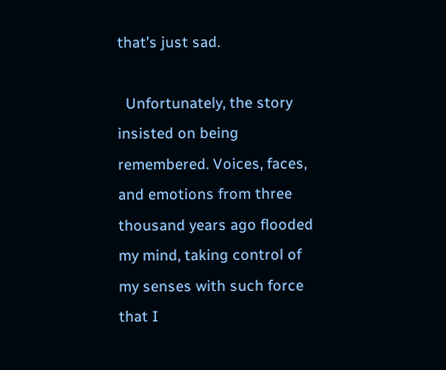that’s just sad.

  Unfortunately, the story insisted on being remembered. Voices, faces, and emotions from three thousand years ago flooded my mind, taking control of my senses with such force that I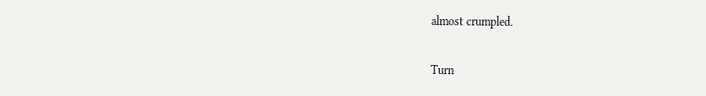almost crumpled.

Turn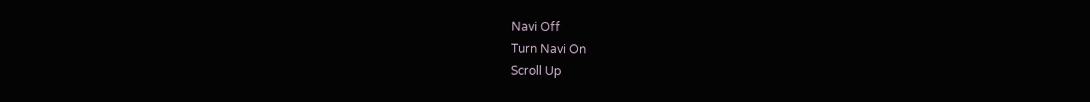Navi Off
Turn Navi On
Scroll Up